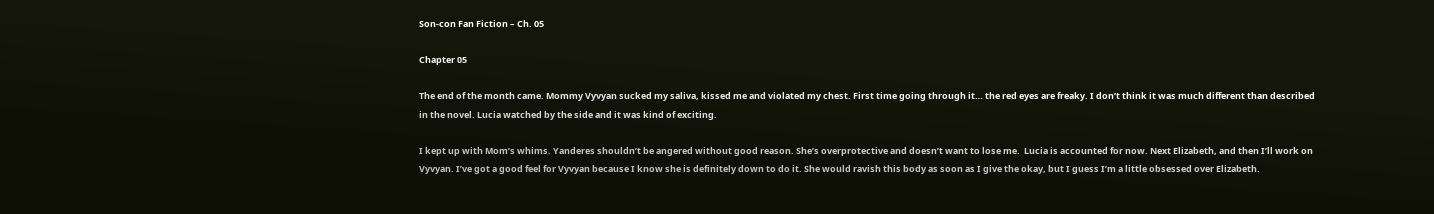Son-con Fan Fiction – Ch. 05

Chapter 05

The end of the month came. Mommy Vyvyan sucked my saliva, kissed me and violated my chest. First time going through it… the red eyes are freaky. I don’t think it was much different than described in the novel. Lucia watched by the side and it was kind of exciting.

I kept up with Mom’s whims. Yanderes shouldn’t be angered without good reason. She’s overprotective and doesn’t want to lose me.  Lucia is accounted for now. Next Elizabeth, and then I’ll work on Vyvyan. I’ve got a good feel for Vyvyan because I know she is definitely down to do it. She would ravish this body as soon as I give the okay, but I guess I’m a little obsessed over Elizabeth.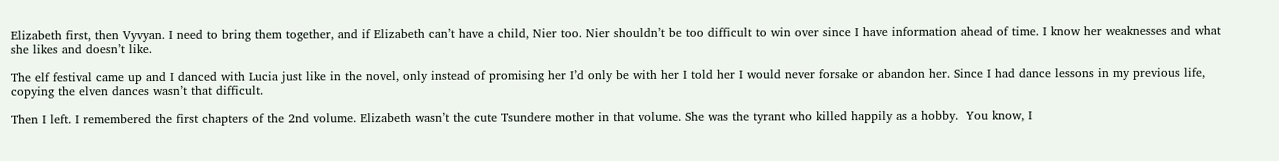Elizabeth first, then Vyvyan. I need to bring them together, and if Elizabeth can’t have a child, Nier too. Nier shouldn’t be too difficult to win over since I have information ahead of time. I know her weaknesses and what she likes and doesn’t like.

The elf festival came up and I danced with Lucia just like in the novel, only instead of promising her I’d only be with her I told her I would never forsake or abandon her. Since I had dance lessons in my previous life, copying the elven dances wasn’t that difficult.

Then I left. I remembered the first chapters of the 2nd volume. Elizabeth wasn’t the cute Tsundere mother in that volume. She was the tyrant who killed happily as a hobby.  You know, I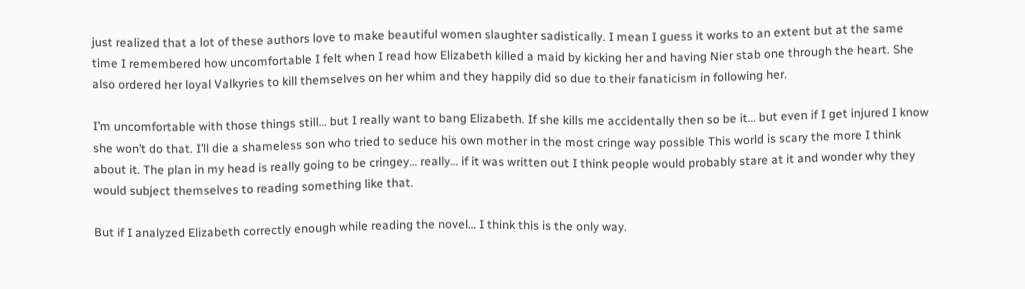just realized that a lot of these authors love to make beautiful women slaughter sadistically. I mean I guess it works to an extent but at the same time I remembered how uncomfortable I felt when I read how Elizabeth killed a maid by kicking her and having Nier stab one through the heart. She also ordered her loyal Valkyries to kill themselves on her whim and they happily did so due to their fanaticism in following her.

I’m uncomfortable with those things still… but I really want to bang Elizabeth. If she kills me accidentally then so be it… but even if I get injured I know she won’t do that. I’ll die a shameless son who tried to seduce his own mother in the most cringe way possible This world is scary the more I think about it. The plan in my head is really going to be cringey… really… if it was written out I think people would probably stare at it and wonder why they would subject themselves to reading something like that.

But if I analyzed Elizabeth correctly enough while reading the novel… I think this is the only way.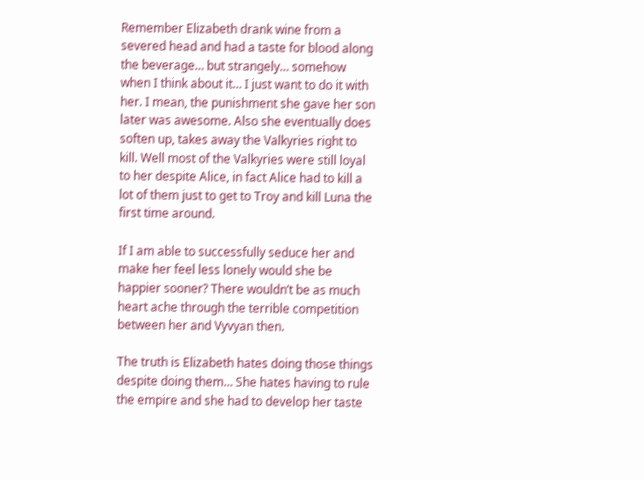Remember Elizabeth drank wine from a severed head and had a taste for blood along the beverage… but strangely… somehow when I think about it… I just want to do it with her. I mean, the punishment she gave her son later was awesome. Also she eventually does soften up, takes away the Valkyries right to kill. Well most of the Valkyries were still loyal to her despite Alice, in fact Alice had to kill a lot of them just to get to Troy and kill Luna the first time around.

If I am able to successfully seduce her and make her feel less lonely would she be happier sooner? There wouldn’t be as much heart ache through the terrible competition between her and Vyvyan then.

The truth is Elizabeth hates doing those things despite doing them… She hates having to rule the empire and she had to develop her taste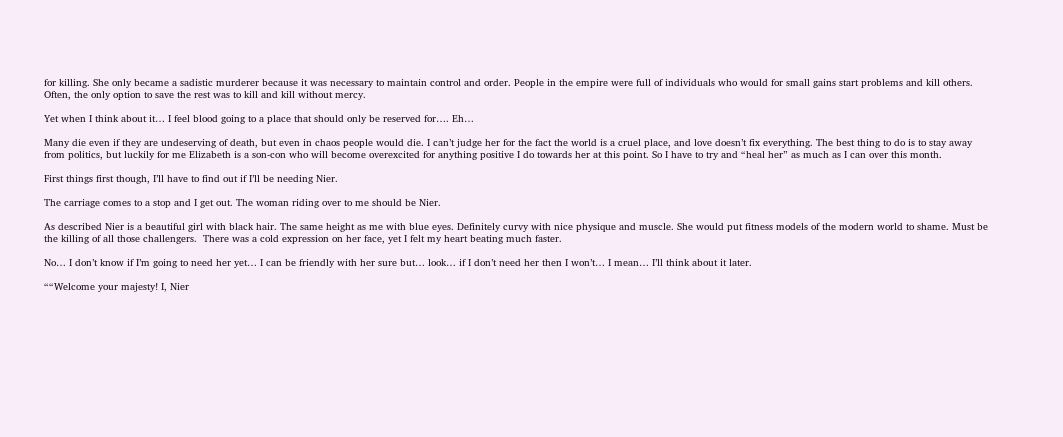for killing. She only became a sadistic murderer because it was necessary to maintain control and order. People in the empire were full of individuals who would for small gains start problems and kill others. Often, the only option to save the rest was to kill and kill without mercy.

Yet when I think about it… I feel blood going to a place that should only be reserved for…. Eh…

Many die even if they are undeserving of death, but even in chaos people would die. I can’t judge her for the fact the world is a cruel place, and love doesn’t fix everything. The best thing to do is to stay away from politics, but luckily for me Elizabeth is a son-con who will become overexcited for anything positive I do towards her at this point. So I have to try and “heal her” as much as I can over this month.

First things first though, I’ll have to find out if I’ll be needing Nier.

The carriage comes to a stop and I get out. The woman riding over to me should be Nier.

As described Nier is a beautiful girl with black hair. The same height as me with blue eyes. Definitely curvy with nice physique and muscle. She would put fitness models of the modern world to shame. Must be the killing of all those challengers.  There was a cold expression on her face, yet I felt my heart beating much faster.

No… I don’t know if I’m going to need her yet… I can be friendly with her sure but… look… if I don’t need her then I won’t… I mean… I’ll think about it later.

““Welcome your majesty! I, Nier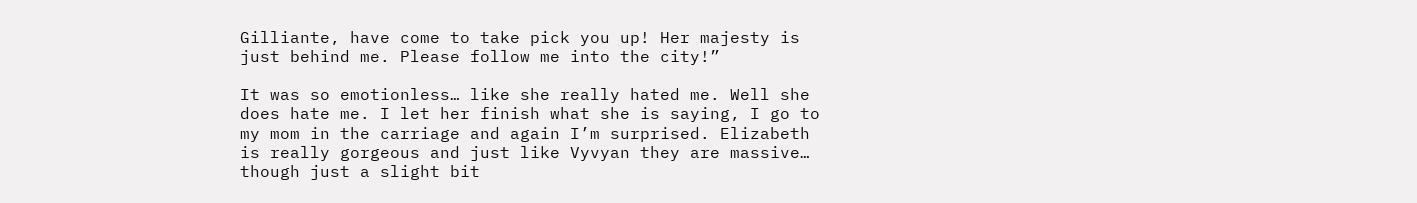Gilliante, have come to take pick you up! Her majesty is just behind me. Please follow me into the city!”

It was so emotionless… like she really hated me. Well she does hate me. I let her finish what she is saying, I go to my mom in the carriage and again I’m surprised. Elizabeth is really gorgeous and just like Vyvyan they are massive… though just a slight bit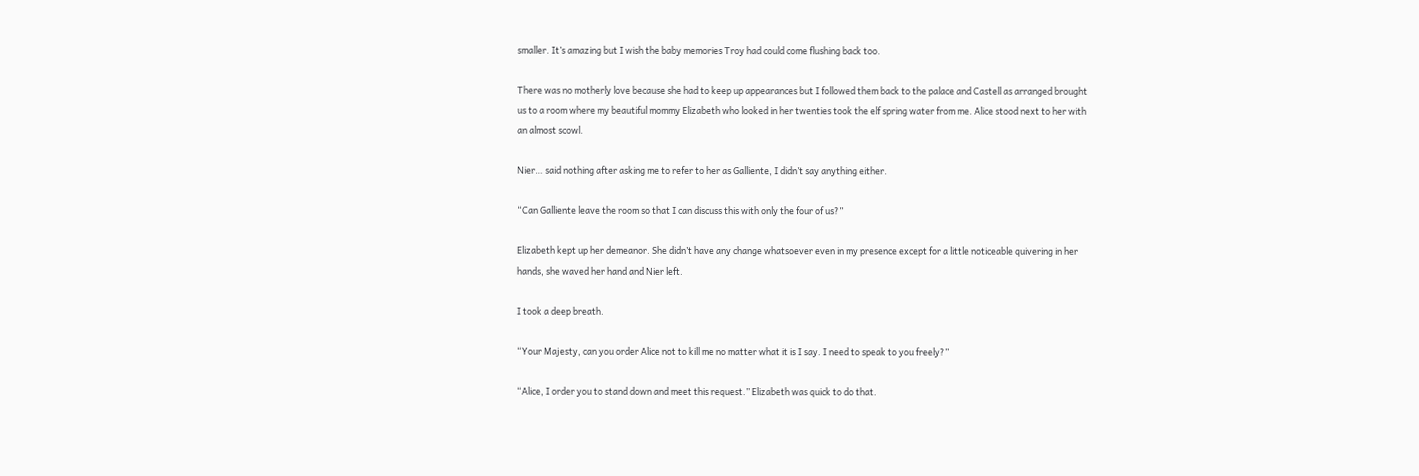smaller. It’s amazing but I wish the baby memories Troy had could come flushing back too.

There was no motherly love because she had to keep up appearances but I followed them back to the palace and Castell as arranged brought us to a room where my beautiful mommy Elizabeth who looked in her twenties took the elf spring water from me. Alice stood next to her with an almost scowl.

Nier… said nothing after asking me to refer to her as Galliente, I didn’t say anything either.

“Can Galliente leave the room so that I can discuss this with only the four of us?”

Elizabeth kept up her demeanor. She didn’t have any change whatsoever even in my presence except for a little noticeable quivering in her hands, she waved her hand and Nier left.

I took a deep breath.

“Your Majesty, can you order Alice not to kill me no matter what it is I say. I need to speak to you freely?”

“Alice, I order you to stand down and meet this request.” Elizabeth was quick to do that.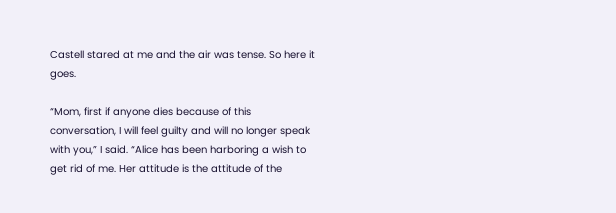Castell stared at me and the air was tense. So here it goes.

“Mom, first if anyone dies because of this conversation, I will feel guilty and will no longer speak with you,” I said. “Alice has been harboring a wish to get rid of me. Her attitude is the attitude of the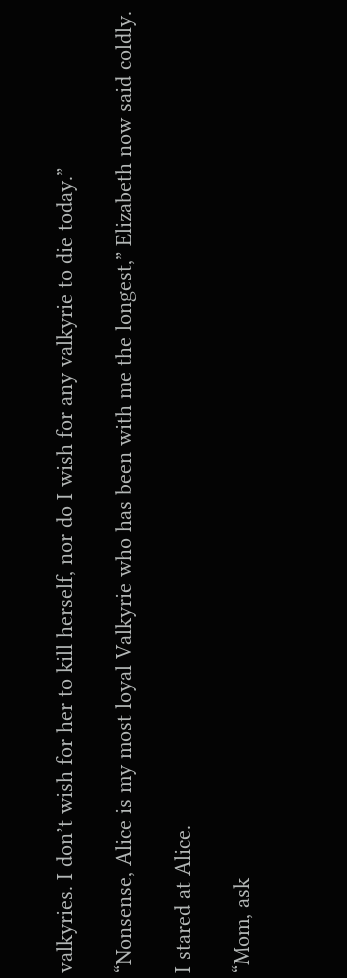valkyries. I don’t wish for her to kill herself, nor do I wish for any valkyrie to die today.”

“Nonsense, Alice is my most loyal Valkyrie who has been with me the longest,” Elizabeth now said coldly.

I stared at Alice.

“Mom, ask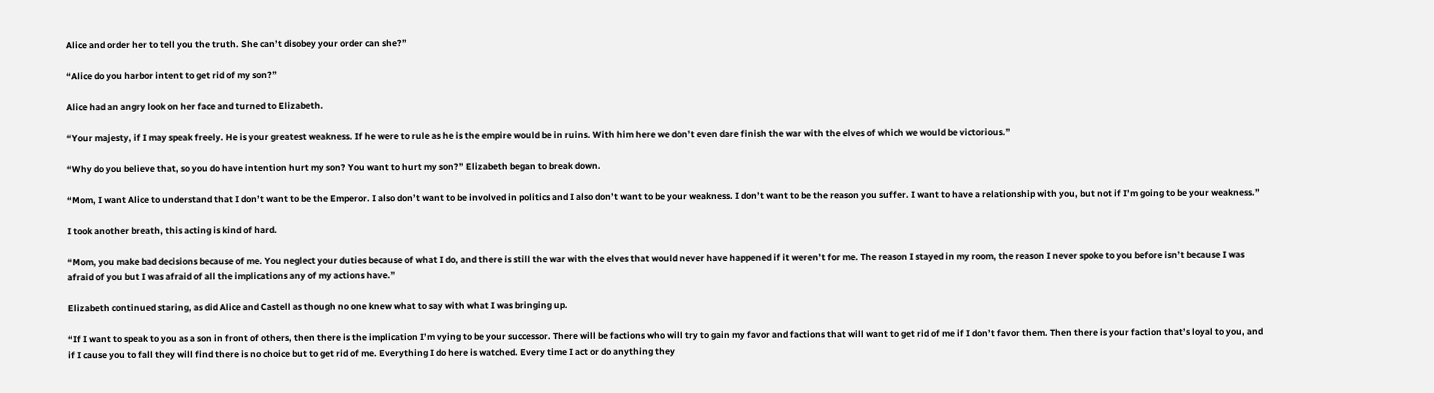Alice and order her to tell you the truth. She can’t disobey your order can she?”

“Alice do you harbor intent to get rid of my son?”

Alice had an angry look on her face and turned to Elizabeth.

“Your majesty, if I may speak freely. He is your greatest weakness. If he were to rule as he is the empire would be in ruins. With him here we don’t even dare finish the war with the elves of which we would be victorious.”

“Why do you believe that, so you do have intention hurt my son? You want to hurt my son?” Elizabeth began to break down.

“Mom, I want Alice to understand that I don’t want to be the Emperor. I also don’t want to be involved in politics and I also don’t want to be your weakness. I don’t want to be the reason you suffer. I want to have a relationship with you, but not if I’m going to be your weakness.”

I took another breath, this acting is kind of hard.

“Mom, you make bad decisions because of me. You neglect your duties because of what I do, and there is still the war with the elves that would never have happened if it weren’t for me. The reason I stayed in my room, the reason I never spoke to you before isn’t because I was afraid of you but I was afraid of all the implications any of my actions have.”

Elizabeth continued staring, as did Alice and Castell as though no one knew what to say with what I was bringing up.

“If I want to speak to you as a son in front of others, then there is the implication I’m vying to be your successor. There will be factions who will try to gain my favor and factions that will want to get rid of me if I don’t favor them. Then there is your faction that’s loyal to you, and if I cause you to fall they will find there is no choice but to get rid of me. Everything I do here is watched. Every time I act or do anything they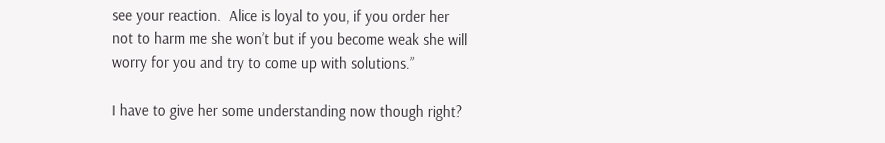see your reaction.  Alice is loyal to you, if you order her not to harm me she won’t but if you become weak she will worry for you and try to come up with solutions.”

I have to give her some understanding now though right?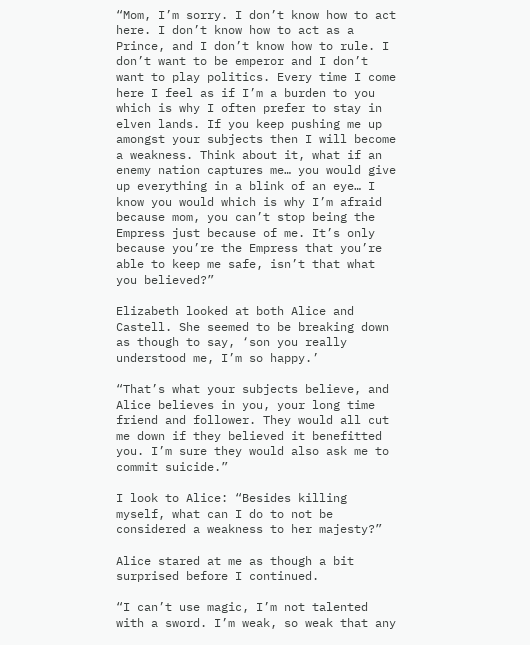“Mom, I’m sorry. I don’t know how to act here. I don’t know how to act as a Prince, and I don’t know how to rule. I don’t want to be emperor and I don’t want to play politics. Every time I come here I feel as if I’m a burden to you which is why I often prefer to stay in elven lands. If you keep pushing me up amongst your subjects then I will become a weakness. Think about it, what if an enemy nation captures me… you would give up everything in a blink of an eye… I know you would which is why I’m afraid because mom, you can’t stop being the Empress just because of me. It’s only because you’re the Empress that you’re able to keep me safe, isn’t that what you believed?”

Elizabeth looked at both Alice and Castell. She seemed to be breaking down as though to say, ‘son you really understood me, I’m so happy.’

“That’s what your subjects believe, and Alice believes in you, your long time friend and follower. They would all cut me down if they believed it benefitted you. I’m sure they would also ask me to commit suicide.”

I look to Alice: “Besides killing myself, what can I do to not be considered a weakness to her majesty?”

Alice stared at me as though a bit surprised before I continued.

“I can’t use magic, I’m not talented with a sword. I’m weak, so weak that any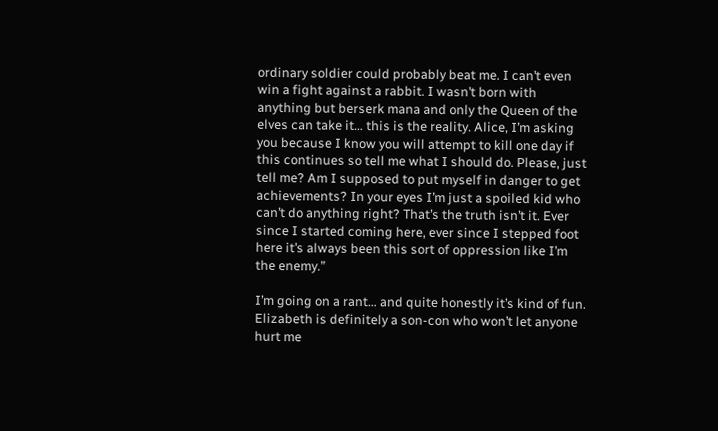ordinary soldier could probably beat me. I can’t even win a fight against a rabbit. I wasn’t born with anything but berserk mana and only the Queen of the elves can take it… this is the reality. Alice, I’m asking you because I know you will attempt to kill one day if this continues so tell me what I should do. Please, just tell me? Am I supposed to put myself in danger to get achievements? In your eyes I’m just a spoiled kid who can’t do anything right? That’s the truth isn’t it. Ever since I started coming here, ever since I stepped foot here it’s always been this sort of oppression like I’m the enemy.”

I’m going on a rant… and quite honestly it’s kind of fun. Elizabeth is definitely a son-con who won’t let anyone hurt me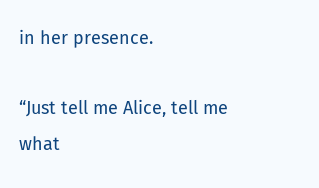in her presence.

“Just tell me Alice, tell me what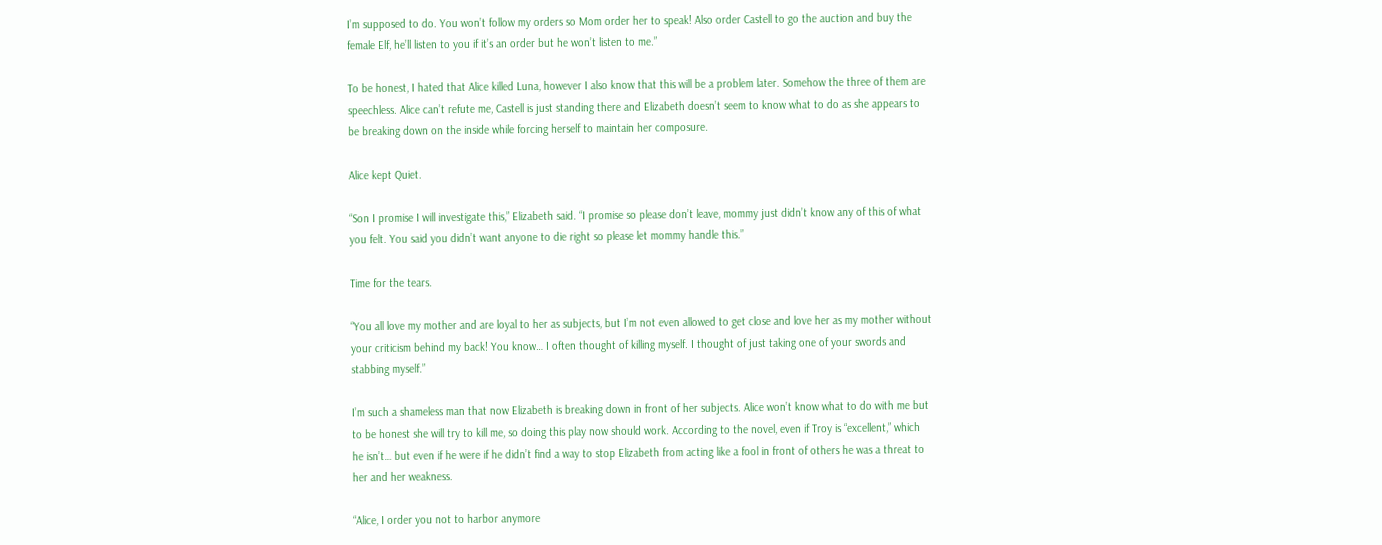I’m supposed to do. You won’t follow my orders so Mom order her to speak! Also order Castell to go the auction and buy the female Elf, he’ll listen to you if it’s an order but he won’t listen to me.”

To be honest, I hated that Alice killed Luna, however I also know that this will be a problem later. Somehow the three of them are speechless. Alice can’t refute me, Castell is just standing there and Elizabeth doesn’t seem to know what to do as she appears to be breaking down on the inside while forcing herself to maintain her composure.

Alice kept Quiet.

“Son I promise I will investigate this,” Elizabeth said. “I promise so please don’t leave, mommy just didn’t know any of this of what you felt. You said you didn’t want anyone to die right so please let mommy handle this.”

Time for the tears.

“You all love my mother and are loyal to her as subjects, but I’m not even allowed to get close and love her as my mother without your criticism behind my back! You know… I often thought of killing myself. I thought of just taking one of your swords and stabbing myself.”

I’m such a shameless man that now Elizabeth is breaking down in front of her subjects. Alice won’t know what to do with me but to be honest she will try to kill me, so doing this play now should work. According to the novel, even if Troy is “excellent,” which he isn’t… but even if he were if he didn’t find a way to stop Elizabeth from acting like a fool in front of others he was a threat to her and her weakness.

“Alice, I order you not to harbor anymore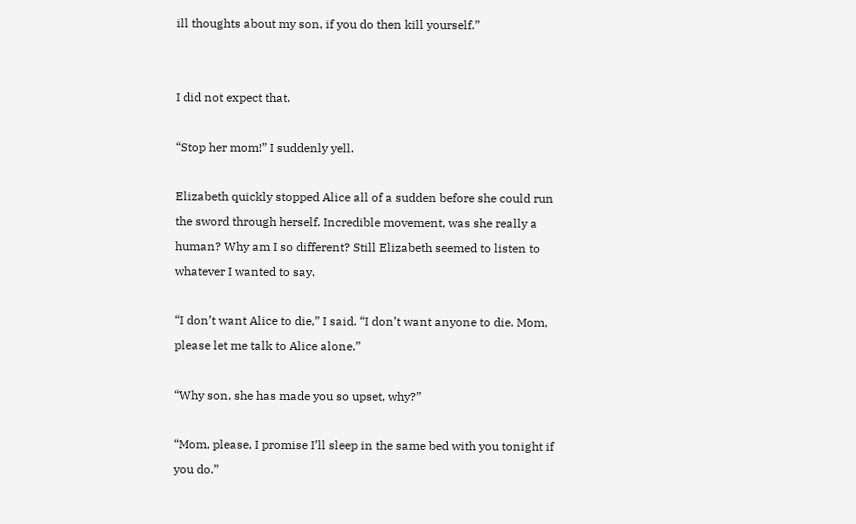ill thoughts about my son, if you do then kill yourself.”


I did not expect that.

“Stop her mom!” I suddenly yell.

Elizabeth quickly stopped Alice all of a sudden before she could run the sword through herself. Incredible movement, was she really a human? Why am I so different? Still Elizabeth seemed to listen to whatever I wanted to say.

“I don’t want Alice to die,” I said. “I don’t want anyone to die. Mom, please let me talk to Alice alone.”

“Why son, she has made you so upset, why?”

“Mom, please, I promise I’ll sleep in the same bed with you tonight if you do.”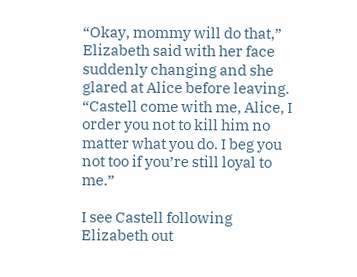“Okay, mommy will do that,” Elizabeth said with her face suddenly changing and she glared at Alice before leaving. “Castell come with me, Alice, I order you not to kill him no matter what you do. I beg you not too if you’re still loyal to me.”

I see Castell following Elizabeth out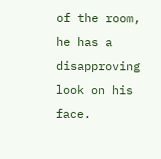of the room, he has a disapproving look on his face.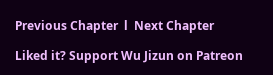Previous Chapter  l  Next Chapter

Liked it? Support Wu Jizun on Patreon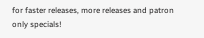for faster releases, more releases and patron only specials!